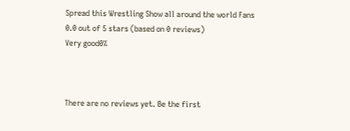Spread this Wrestling Show all around the world Fans
0.0 out of 5 stars (based on 0 reviews)
Very good0%



There are no reviews yet. Be the first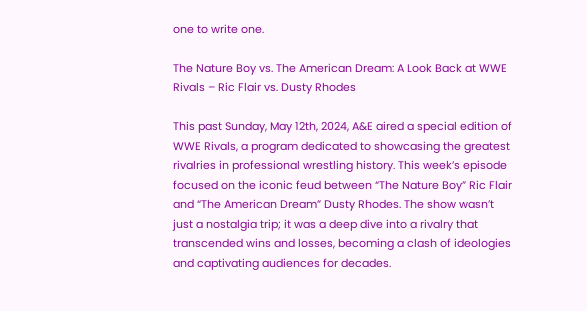one to write one.

The Nature Boy vs. The American Dream: A Look Back at WWE Rivals – Ric Flair vs. Dusty Rhodes

This past Sunday, May 12th, 2024, A&E aired a special edition of WWE Rivals, a program dedicated to showcasing the greatest rivalries in professional wrestling history. This week’s episode focused on the iconic feud between “The Nature Boy” Ric Flair and “The American Dream” Dusty Rhodes. The show wasn’t just a nostalgia trip; it was a deep dive into a rivalry that transcended wins and losses, becoming a clash of ideologies and captivating audiences for decades.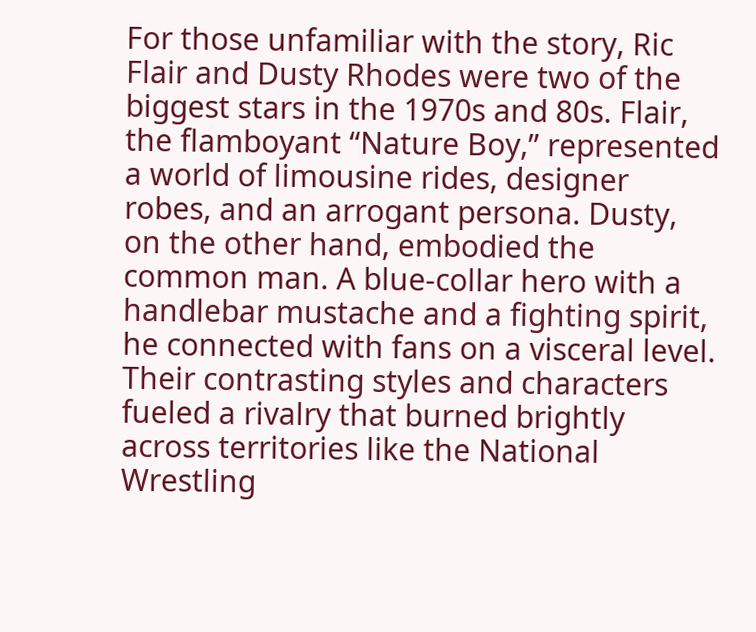For those unfamiliar with the story, Ric Flair and Dusty Rhodes were two of the biggest stars in the 1970s and 80s. Flair, the flamboyant “Nature Boy,” represented a world of limousine rides, designer robes, and an arrogant persona. Dusty, on the other hand, embodied the common man. A blue-collar hero with a handlebar mustache and a fighting spirit, he connected with fans on a visceral level. Their contrasting styles and characters fueled a rivalry that burned brightly across territories like the National Wrestling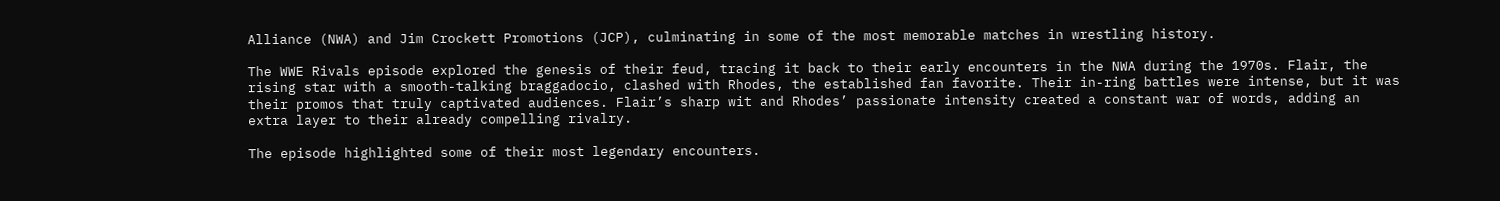Alliance (NWA) and Jim Crockett Promotions (JCP), culminating in some of the most memorable matches in wrestling history.

The WWE Rivals episode explored the genesis of their feud, tracing it back to their early encounters in the NWA during the 1970s. Flair, the rising star with a smooth-talking braggadocio, clashed with Rhodes, the established fan favorite. Their in-ring battles were intense, but it was their promos that truly captivated audiences. Flair’s sharp wit and Rhodes’ passionate intensity created a constant war of words, adding an extra layer to their already compelling rivalry.

The episode highlighted some of their most legendary encounters.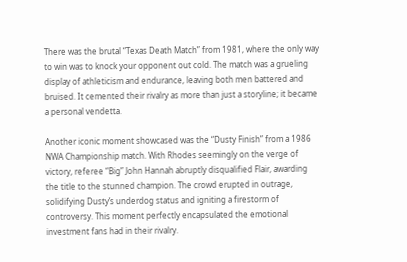There was the brutal “Texas Death Match” from 1981, where the only way to win was to knock your opponent out cold. The match was a grueling display of athleticism and endurance, leaving both men battered and bruised. It cemented their rivalry as more than just a storyline; it became a personal vendetta.

Another iconic moment showcased was the “Dusty Finish” from a 1986 NWA Championship match. With Rhodes seemingly on the verge of victory, referee “Big” John Hannah abruptly disqualified Flair, awarding the title to the stunned champion. The crowd erupted in outrage, solidifying Dusty’s underdog status and igniting a firestorm of controversy. This moment perfectly encapsulated the emotional investment fans had in their rivalry.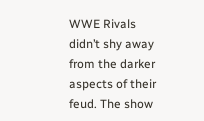WWE Rivals didn’t shy away from the darker aspects of their feud. The show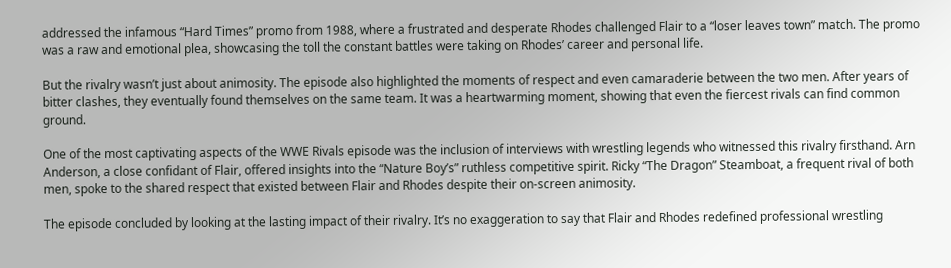addressed the infamous “Hard Times” promo from 1988, where a frustrated and desperate Rhodes challenged Flair to a “loser leaves town” match. The promo was a raw and emotional plea, showcasing the toll the constant battles were taking on Rhodes’ career and personal life.

But the rivalry wasn’t just about animosity. The episode also highlighted the moments of respect and even camaraderie between the two men. After years of bitter clashes, they eventually found themselves on the same team. It was a heartwarming moment, showing that even the fiercest rivals can find common ground.

One of the most captivating aspects of the WWE Rivals episode was the inclusion of interviews with wrestling legends who witnessed this rivalry firsthand. Arn Anderson, a close confidant of Flair, offered insights into the “Nature Boy’s” ruthless competitive spirit. Ricky “The Dragon” Steamboat, a frequent rival of both men, spoke to the shared respect that existed between Flair and Rhodes despite their on-screen animosity.

The episode concluded by looking at the lasting impact of their rivalry. It’s no exaggeration to say that Flair and Rhodes redefined professional wrestling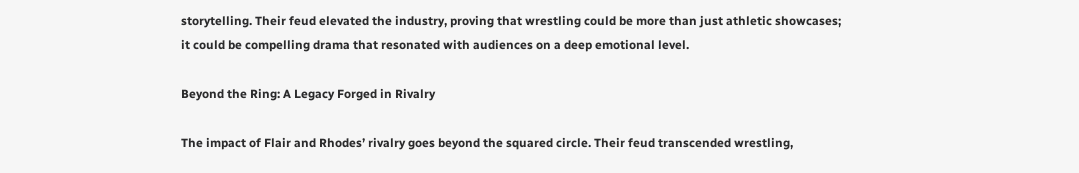storytelling. Their feud elevated the industry, proving that wrestling could be more than just athletic showcases; it could be compelling drama that resonated with audiences on a deep emotional level.

Beyond the Ring: A Legacy Forged in Rivalry

The impact of Flair and Rhodes’ rivalry goes beyond the squared circle. Their feud transcended wrestling,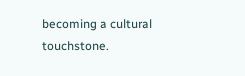becoming a cultural touchstone.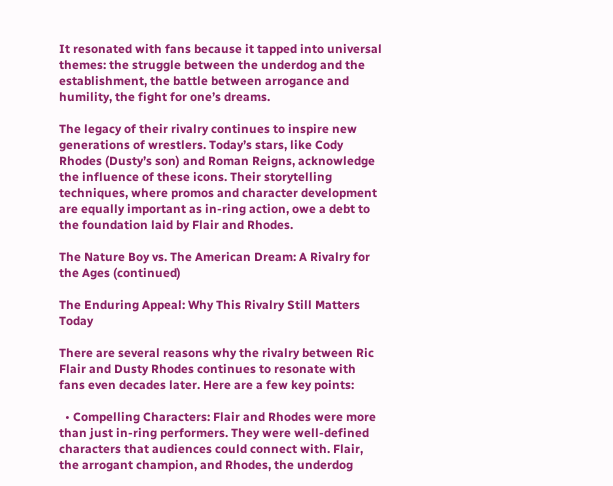It resonated with fans because it tapped into universal themes: the struggle between the underdog and the establishment, the battle between arrogance and humility, the fight for one’s dreams.

The legacy of their rivalry continues to inspire new generations of wrestlers. Today’s stars, like Cody Rhodes (Dusty’s son) and Roman Reigns, acknowledge the influence of these icons. Their storytelling techniques, where promos and character development are equally important as in-ring action, owe a debt to the foundation laid by Flair and Rhodes.

The Nature Boy vs. The American Dream: A Rivalry for the Ages (continued)

The Enduring Appeal: Why This Rivalry Still Matters Today

There are several reasons why the rivalry between Ric Flair and Dusty Rhodes continues to resonate with fans even decades later. Here are a few key points:

  • Compelling Characters: Flair and Rhodes were more than just in-ring performers. They were well-defined characters that audiences could connect with. Flair, the arrogant champion, and Rhodes, the underdog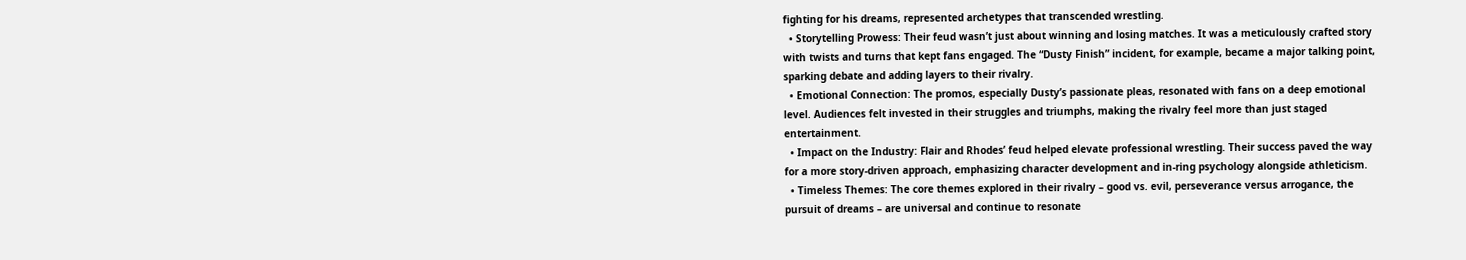fighting for his dreams, represented archetypes that transcended wrestling.
  • Storytelling Prowess: Their feud wasn’t just about winning and losing matches. It was a meticulously crafted story with twists and turns that kept fans engaged. The “Dusty Finish” incident, for example, became a major talking point, sparking debate and adding layers to their rivalry.
  • Emotional Connection: The promos, especially Dusty’s passionate pleas, resonated with fans on a deep emotional level. Audiences felt invested in their struggles and triumphs, making the rivalry feel more than just staged entertainment.
  • Impact on the Industry: Flair and Rhodes’ feud helped elevate professional wrestling. Their success paved the way for a more story-driven approach, emphasizing character development and in-ring psychology alongside athleticism.
  • Timeless Themes: The core themes explored in their rivalry – good vs. evil, perseverance versus arrogance, the pursuit of dreams – are universal and continue to resonate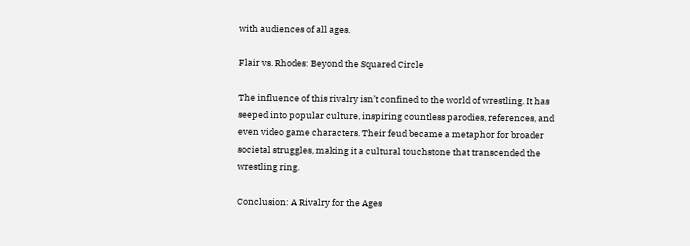with audiences of all ages.

Flair vs. Rhodes: Beyond the Squared Circle

The influence of this rivalry isn’t confined to the world of wrestling. It has seeped into popular culture, inspiring countless parodies, references, and even video game characters. Their feud became a metaphor for broader societal struggles, making it a cultural touchstone that transcended the wrestling ring.

Conclusion: A Rivalry for the Ages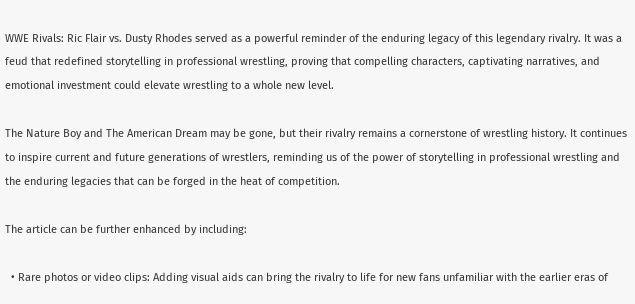WWE Rivals: Ric Flair vs. Dusty Rhodes served as a powerful reminder of the enduring legacy of this legendary rivalry. It was a feud that redefined storytelling in professional wrestling, proving that compelling characters, captivating narratives, and emotional investment could elevate wrestling to a whole new level.

The Nature Boy and The American Dream may be gone, but their rivalry remains a cornerstone of wrestling history. It continues to inspire current and future generations of wrestlers, reminding us of the power of storytelling in professional wrestling and the enduring legacies that can be forged in the heat of competition.

The article can be further enhanced by including:

  • Rare photos or video clips: Adding visual aids can bring the rivalry to life for new fans unfamiliar with the earlier eras of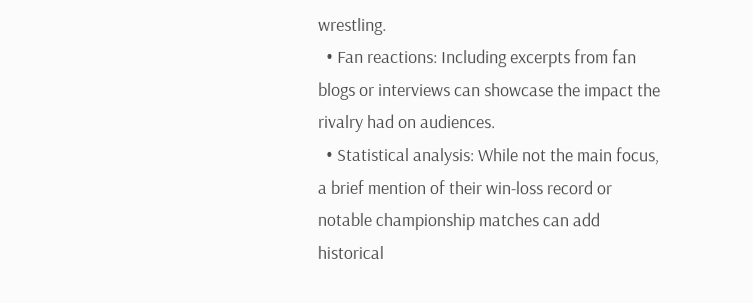wrestling.
  • Fan reactions: Including excerpts from fan blogs or interviews can showcase the impact the rivalry had on audiences.
  • Statistical analysis: While not the main focus, a brief mention of their win-loss record or notable championship matches can add historical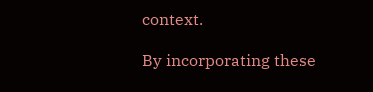context.

By incorporating these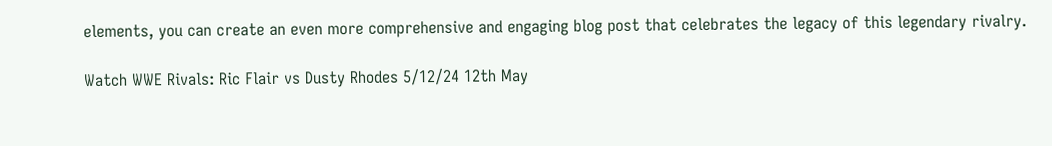elements, you can create an even more comprehensive and engaging blog post that celebrates the legacy of this legendary rivalry.

Watch WWE Rivals: Ric Flair vs Dusty Rhodes 5/12/24 12th May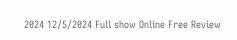2024 12/5/2024 Full show Online Free Review